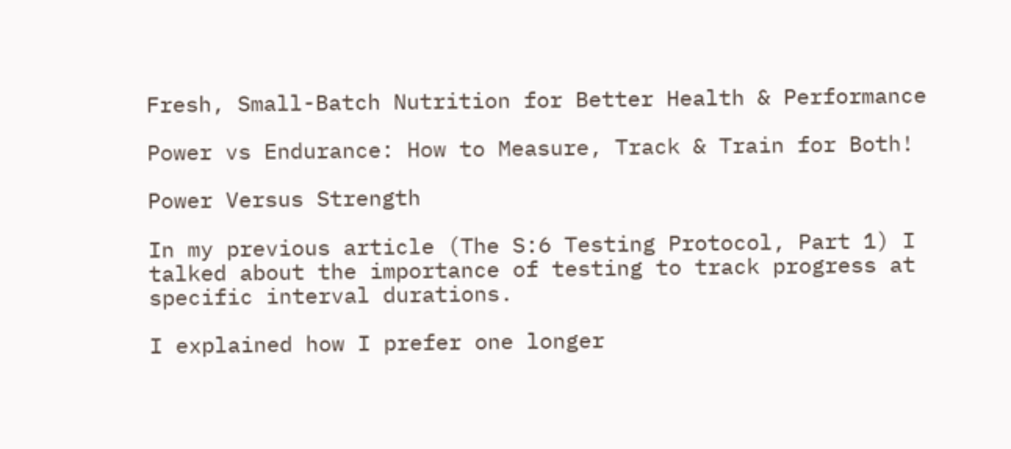Fresh, Small-Batch Nutrition for Better Health & Performance

Power vs Endurance: How to Measure, Track & Train for Both!

Power Versus Strength

In my previous article (The S:6 Testing Protocol, Part 1) I talked about the importance of testing to track progress at specific interval durations.

I explained how I prefer one longer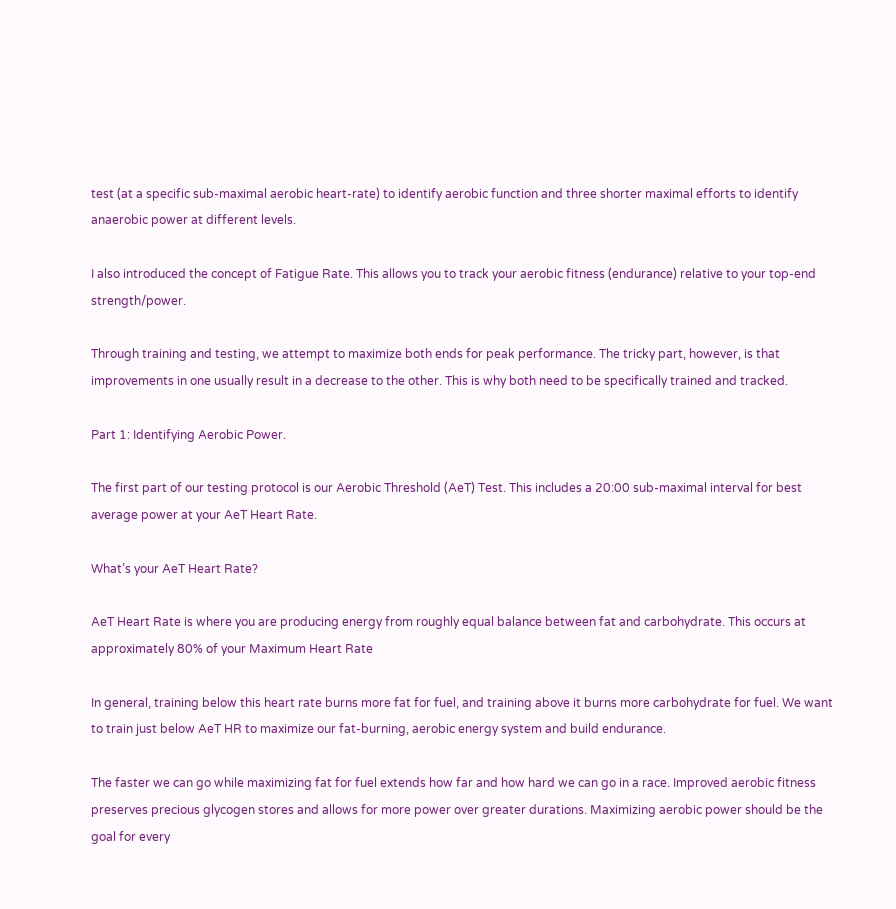test (at a specific sub-maximal aerobic heart-rate) to identify aerobic function and three shorter maximal efforts to identify anaerobic power at different levels.

I also introduced the concept of Fatigue Rate. This allows you to track your aerobic fitness (endurance) relative to your top-end strength/power.

Through training and testing, we attempt to maximize both ends for peak performance. The tricky part, however, is that improvements in one usually result in a decrease to the other. This is why both need to be specifically trained and tracked.

Part 1: Identifying Aerobic Power.

The first part of our testing protocol is our Aerobic Threshold (AeT) Test. This includes a 20:00 sub-maximal interval for best average power at your AeT Heart Rate.

What’s your AeT Heart Rate?

AeT Heart Rate is where you are producing energy from roughly equal balance between fat and carbohydrate. This occurs at approximately 80% of your Maximum Heart Rate

In general, training below this heart rate burns more fat for fuel, and training above it burns more carbohydrate for fuel. We want to train just below AeT HR to maximize our fat-burning, aerobic energy system and build endurance.

The faster we can go while maximizing fat for fuel extends how far and how hard we can go in a race. Improved aerobic fitness preserves precious glycogen stores and allows for more power over greater durations. Maximizing aerobic power should be the goal for every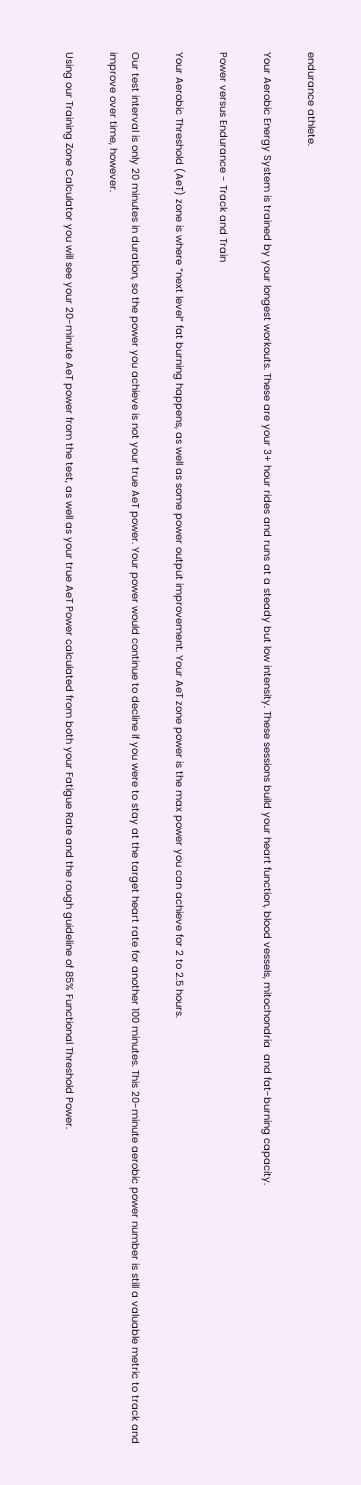endurance athlete.

Your Aerobic Energy System is trained by your longest workouts. These are your 3+ hour rides and runs at a steady but low intensity. These sessions build your heart function, blood vessels, mitochondria  and fat-burning capacity.

Power versus Endurance - Track and Train

Your Aerobic Threshold (AeT) zone is where “next level” fat burning happens, as well as some power output improvement. Your AeT zone power is the max power you can achieve for 2 to 2.5 hours.

Our test interval is only 20 minutes in duration, so the power you achieve is not your true AeT power. Your power would continue to decline if you were to stay at the target heart rate for another 100 minutes. This 20-minute aerobic power number is still a valuable metric to track and improve over time, however.

Using our Training Zone Calculator you will see your 20-minute AeT power from the test, as well as your true AeT Power calculated from both your Fatigue Rate and the rough guideline of 85% Functional Threshold Power.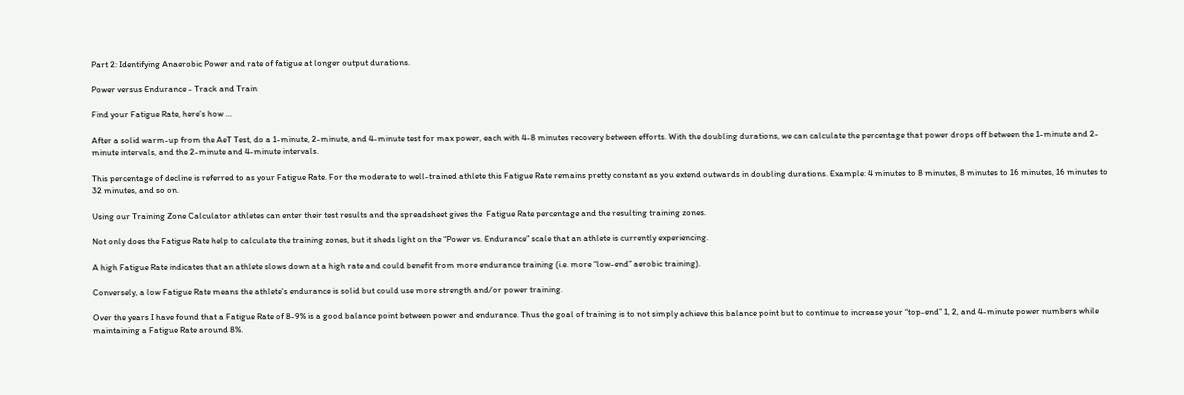Part 2: Identifying Anaerobic Power and rate of fatigue at longer output durations.

Power versus Endurance - Track and Train

Find your Fatigue Rate, here’s how …

After a solid warm-up from the AeT Test, do a 1-minute, 2-minute, and 4-minute test for max power, each with 4-8 minutes recovery between efforts. With the doubling durations, we can calculate the percentage that power drops off between the 1-minute and 2-minute intervals, and the 2-minute and 4-minute intervals.

This percentage of decline is referred to as your Fatigue Rate. For the moderate to well-trained athlete this Fatigue Rate remains pretty constant as you extend outwards in doubling durations. Example: 4 minutes to 8 minutes, 8 minutes to 16 minutes, 16 minutes to 32 minutes, and so on.

Using our Training Zone Calculator athletes can enter their test results and the spreadsheet gives the  Fatigue Rate percentage and the resulting training zones.

Not only does the Fatigue Rate help to calculate the training zones, but it sheds light on the “Power vs. Endurance” scale that an athlete is currently experiencing.

A high Fatigue Rate indicates that an athlete slows down at a high rate and could benefit from more endurance training (i.e. more “low-end” aerobic training).

Conversely, a low Fatigue Rate means the athlete's endurance is solid but could use more strength and/or power training.

Over the years I have found that a Fatigue Rate of 8-9% is a good balance point between power and endurance. Thus the goal of training is to not simply achieve this balance point but to continue to increase your “top-end” 1, 2, and 4-minute power numbers while maintaining a Fatigue Rate around 8%.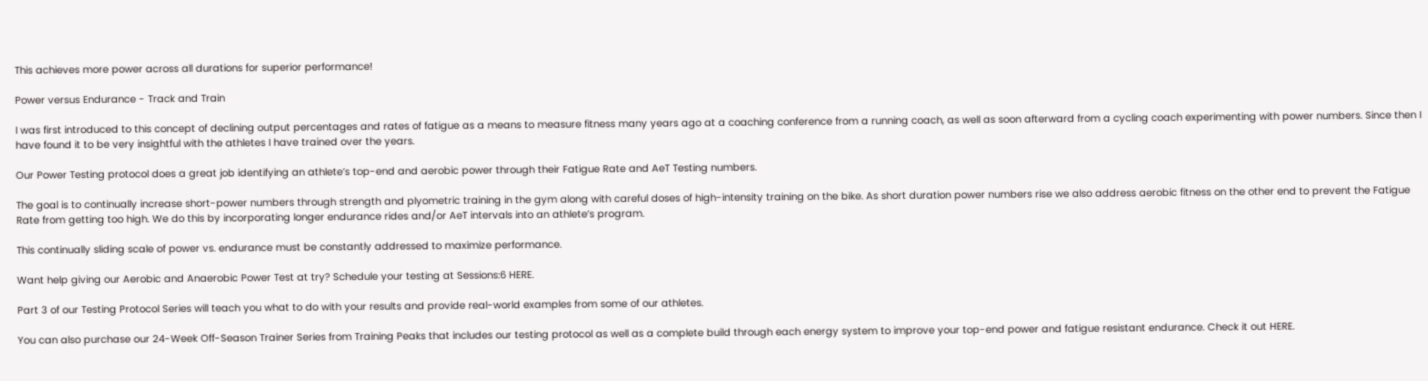This achieves more power across all durations for superior performance!

Power versus Endurance - Track and Train

I was first introduced to this concept of declining output percentages and rates of fatigue as a means to measure fitness many years ago at a coaching conference from a running coach, as well as soon afterward from a cycling coach experimenting with power numbers. Since then I have found it to be very insightful with the athletes I have trained over the years.

Our Power Testing protocol does a great job identifying an athlete’s top-end and aerobic power through their Fatigue Rate and AeT Testing numbers.

The goal is to continually increase short-power numbers through strength and plyometric training in the gym along with careful doses of high-intensity training on the bike. As short duration power numbers rise we also address aerobic fitness on the other end to prevent the Fatigue Rate from getting too high. We do this by incorporating longer endurance rides and/or AeT intervals into an athlete’s program.

This continually sliding scale of power vs. endurance must be constantly addressed to maximize performance.

Want help giving our Aerobic and Anaerobic Power Test at try? Schedule your testing at Sessions:6 HERE.

Part 3 of our Testing Protocol Series will teach you what to do with your results and provide real-world examples from some of our athletes.

You can also purchase our 24-Week Off-Season Trainer Series from Training Peaks that includes our testing protocol as well as a complete build through each energy system to improve your top-end power and fatigue resistant endurance. Check it out HERE.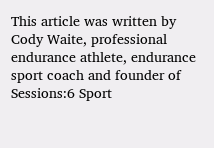This article was written by Cody Waite, professional endurance athlete, endurance sport coach and founder of Sessions:6 Sport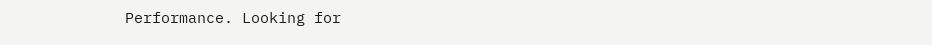Performance. Looking for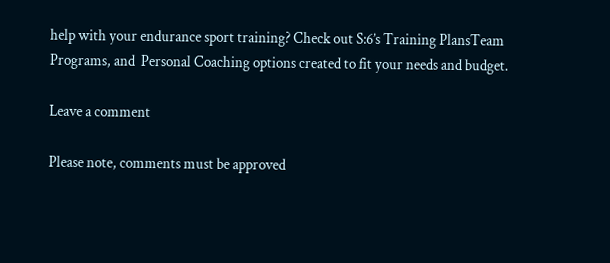help with your endurance sport training? Check out S:6’s Training PlansTeam Programs, and  Personal Coaching options created to fit your needs and budget.

Leave a comment

Please note, comments must be approved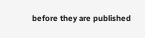before they are published